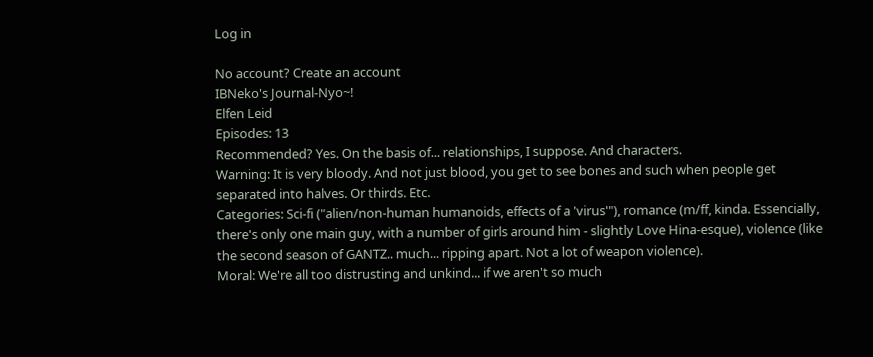Log in

No account? Create an account
IBNeko's Journal-Nyo~!
Elfen Leid
Episodes: 13
Recommended? Yes. On the basis of... relationships, I suppose. And characters.
Warning: It is very bloody. And not just blood, you get to see bones and such when people get separated into halves. Or thirds. Etc.
Categories: Sci-fi ("alien/non-human humanoids, effects of a 'virus'"), romance (m/ff, kinda. Essencially, there's only one main guy, with a number of girls around him - slightly Love Hina-esque), violence (like the second season of GANTZ.. much... ripping apart. Not a lot of weapon violence).
Moral: We're all too distrusting and unkind... if we aren't so much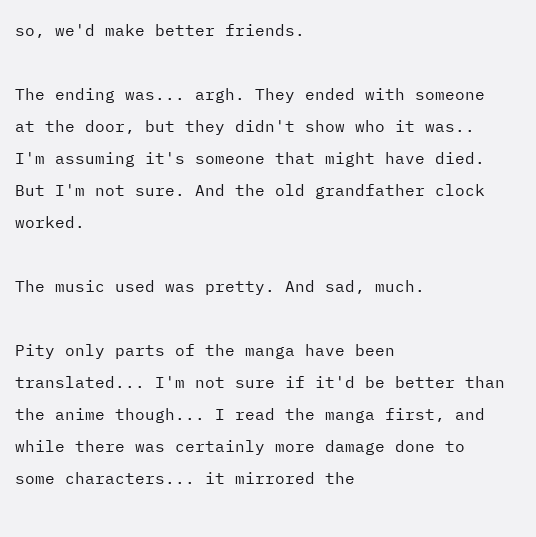so, we'd make better friends.

The ending was... argh. They ended with someone at the door, but they didn't show who it was.. I'm assuming it's someone that might have died. But I'm not sure. And the old grandfather clock worked.

The music used was pretty. And sad, much.

Pity only parts of the manga have been translated... I'm not sure if it'd be better than the anime though... I read the manga first, and while there was certainly more damage done to some characters... it mirrored the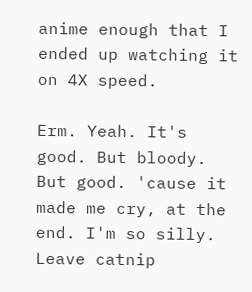anime enough that I ended up watching it on 4X speed.

Erm. Yeah. It's good. But bloody. But good. 'cause it made me cry, at the end. I'm so silly.
Leave catnip